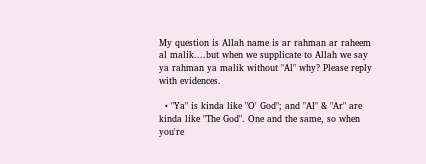My question is Allah name is ar rahman ar raheem al malik....but when we supplicate to Allah we say ya rahman ya malik without "Al" why? Please reply with evidences.

  • "Ya" is kinda like "O' God"; and "Al" & "Ar" are kinda like "The God". One and the same, so when you're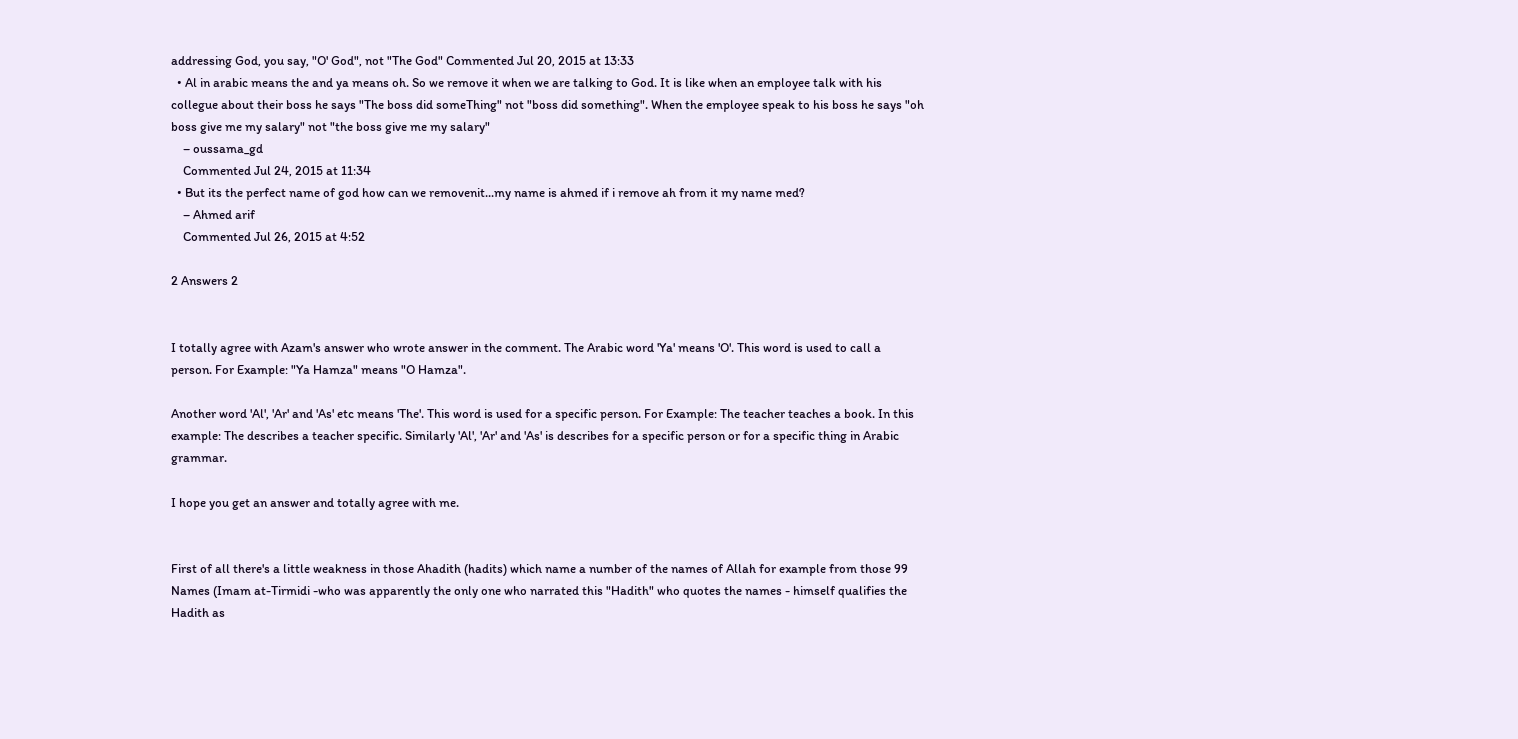addressing God, you say, "O' God", not "The God" Commented Jul 20, 2015 at 13:33
  • Al in arabic means the and ya means oh. So we remove it when we are talking to God. It is like when an employee talk with his collegue about their boss he says "The boss did someThing" not "boss did something". When the employee speak to his boss he says "oh boss give me my salary" not "the boss give me my salary"
    – oussama_gd
    Commented Jul 24, 2015 at 11:34
  • But its the perfect name of god how can we removenit...my name is ahmed if i remove ah from it my name med?
    – Ahmed arif
    Commented Jul 26, 2015 at 4:52

2 Answers 2


I totally agree with Azam's answer who wrote answer in the comment. The Arabic word 'Ya' means 'O'. This word is used to call a person. For Example: "Ya Hamza" means "O Hamza".

Another word 'Al', 'Ar' and 'As' etc means 'The'. This word is used for a specific person. For Example: The teacher teaches a book. In this example: The describes a teacher specific. Similarly 'Al', 'Ar' and 'As' is describes for a specific person or for a specific thing in Arabic grammar.

I hope you get an answer and totally agree with me.


First of all there's a little weakness in those Ahadith (hadits) which name a number of the names of Allah for example from those 99 Names (Imam at-Tirmidi -who was apparently the only one who narrated this "Hadith" who quotes the names - himself qualifies the Hadith as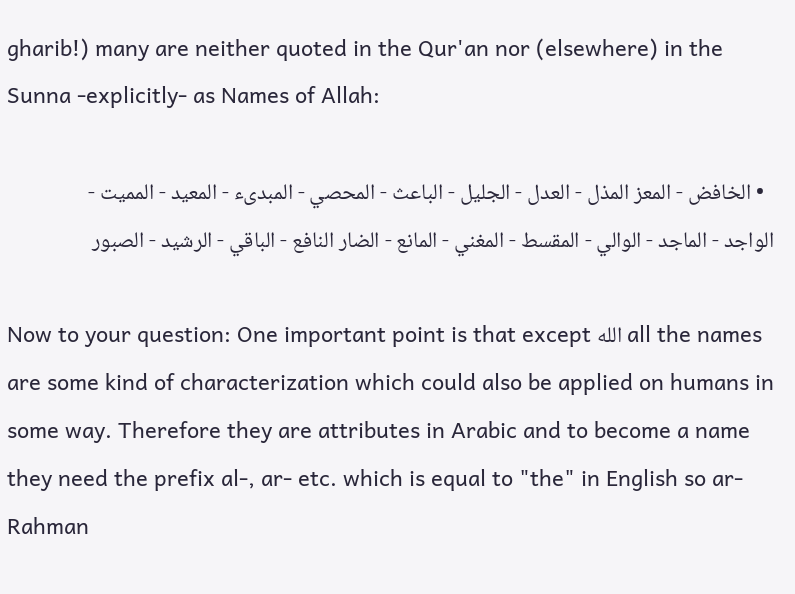gharib!) many are neither quoted in the Qur'an nor (elsewhere) in the Sunna -explicitly- as Names of Allah:

  • الخافض - المعز المذل - العدل - الجليل - الباعث - المحصي - المبدىء - المعيد - المميت - الواجد - الماجد - الوالي - المقسط - المغني - المانع - الضار النافع - الباقي - الرشيد - الصبور

Now to your question: One important point is that except الله all the names are some kind of characterization which could also be applied on humans in some way. Therefore they are attributes in Arabic and to become a name they need the prefix al-, ar- etc. which is equal to "the" in English so ar-Rahman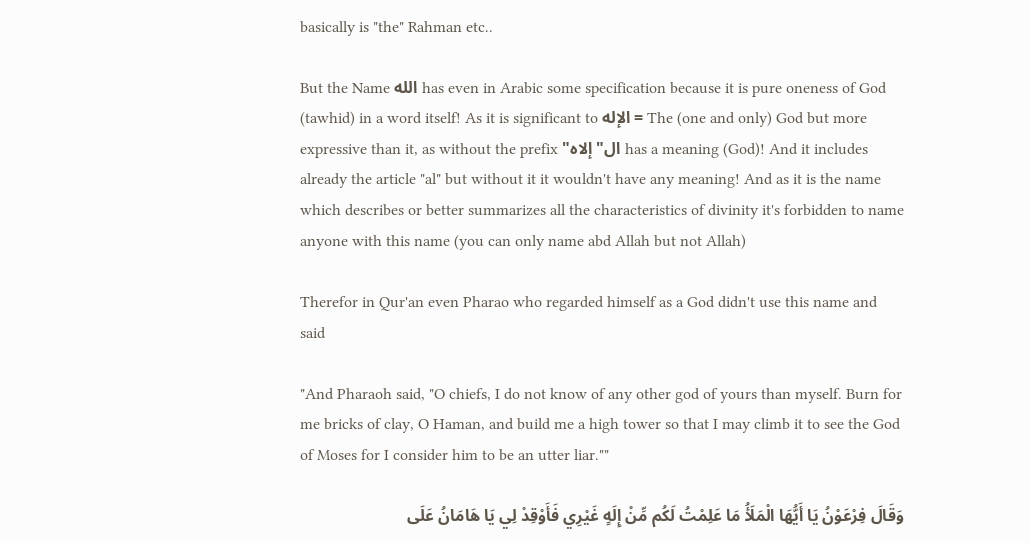basically is "the" Rahman etc..

But the Name الله has even in Arabic some specification because it is pure oneness of God (tawhid) in a word itself! As it is significant to الإله = The (one and only) God but more expressive than it, as without the prefix "ال" إلاه has a meaning (God)! And it includes already the article "al" but without it it wouldn't have any meaning! And as it is the name which describes or better summarizes all the characteristics of divinity it's forbidden to name anyone with this name (you can only name abd Allah but not Allah)

Therefor in Qur'an even Pharao who regarded himself as a God didn't use this name and said

"And Pharaoh said, "O chiefs, I do not know of any other god of yours than myself. Burn for me bricks of clay, O Haman, and build me a high tower so that I may climb it to see the God of Moses for I consider him to be an utter liar.""

وَقَالَ فِرْعَوْنُ يَا أَيُّهَا الْمَلَأُ مَا عَلِمْتُ لَكُم مِّنْ إِلَهٍ غَيْرِي فَأَوْقِدْ لِي يَا هَامَانُ عَلَى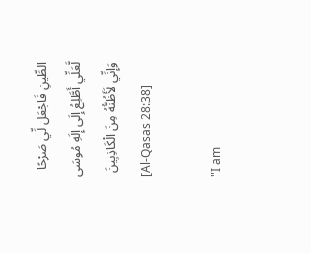الطِّينِ فَاجْعَل لِّي صَرْحًا لَّعَلِّي أَطَّلِعُ إِلَى إِلَهِ مُوسَى وَإِنِّي لَأَظُنُّهُ مِنَ الْكَاذِبِينَ
[Al-Qasas 28:38]

"I am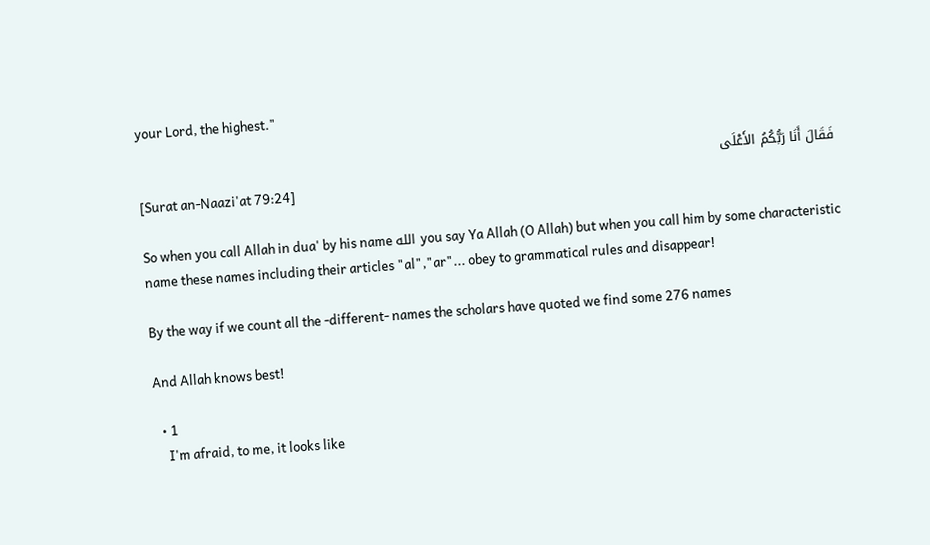your Lord, the highest."

فَقَالَ أَنَا رَبُّكُمُ الأَعْلَى
[Surat an-Naazi'at 79:24]

So when you call Allah in dua' by his name الله you say Ya Allah (O Allah) but when you call him by some characteristic name these names including their articles "al","ar"... obey to grammatical rules and disappear!

By the way if we count all the -different- names the scholars have quoted we find some 276 names

And Allah knows best!

  • 1
    I'm afraid, to me, it looks like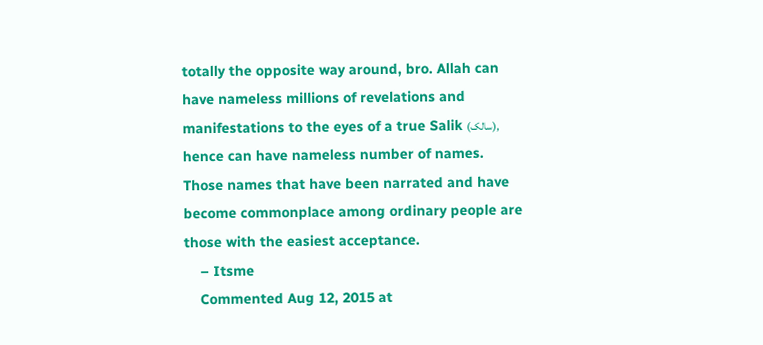totally the opposite way around, bro. Allah can have nameless millions of revelations and manifestations to the eyes of a true Salik (سالک), hence can have nameless number of names. Those names that have been narrated and have become commonplace among ordinary people are those with the easiest acceptance.
    – Itsme
    Commented Aug 12, 2015 at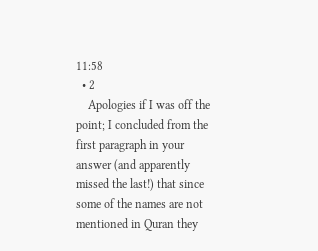11:58
  • 2
    Apologies if I was off the point; I concluded from the first paragraph in your answer (and apparently missed the last!) that since some of the names are not mentioned in Quran they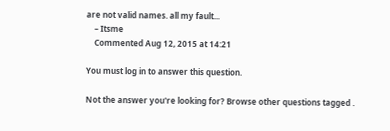are not valid names. all my fault...
    – Itsme
    Commented Aug 12, 2015 at 14:21

You must log in to answer this question.

Not the answer you're looking for? Browse other questions tagged .